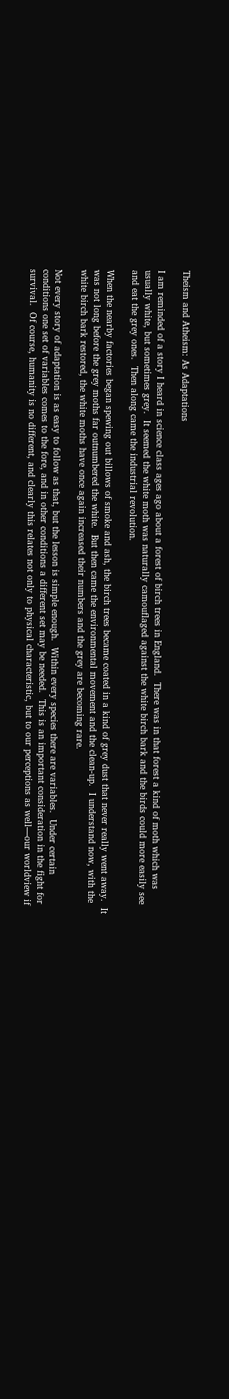Theism and Atheism: As Adaptations

I am reminded of a story I heard in science class ages ago about a forest of birch trees in England.  There was in that forest a kind of moth which was usually white, but sometimes grey.  It seemed the white moth was naturally camouflaged against the white birch bark and the birds could more easily see and eat the grey ones.  Then along came the industrial revolution.

When the nearby factories began spewing out billows of smoke and ash, the birch trees became coated in a kind of grey dust that never really went away.  It was not long before the grey moths far outnumbered the white.  But then came the environmental movement and the clean-up.  I understand now, with the white birch bark restored, the white moths have once again increased their numbers and the grey are becoming rare.

Not every story of adaptation is as easy to follow as that, but the lesson is simple enough.  Within every species there are variables.  Under certain conditions one set of variables comes to the fore, and in other conditions a different set may be needed.  This is an important consideration in the fight for survival.  Of course, humanity is no different, and clearly this relates not only to physical characteristic, but to our perceptions as well—our worldview if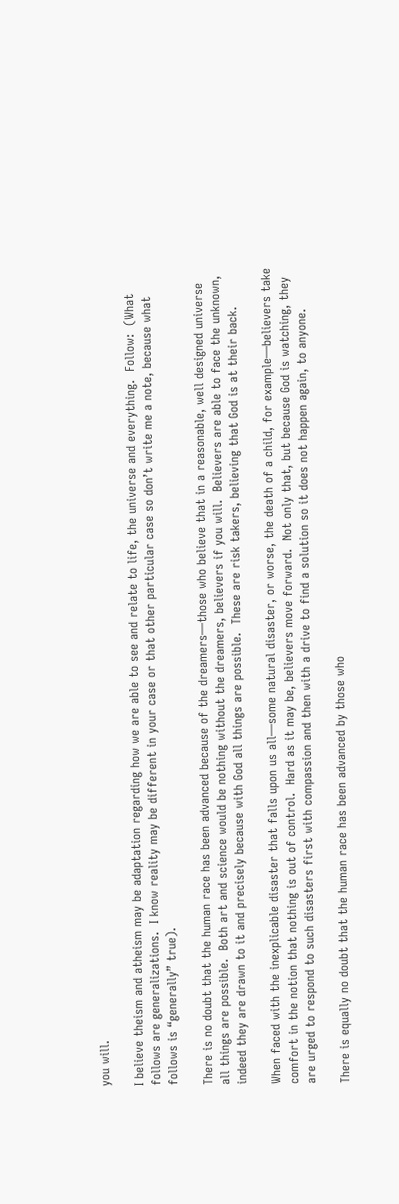you will.

I believe theism and atheism may be adaptation regarding how we are able to see and relate to life, the universe and everything.  Follow:  (What follows are generalizations.  I know reality may be different in your case or that other particular case so don’t write me a note, because what follows is “generally” true).

There is no doubt that the human race has been advanced because of the dreamers—those who believe that in a reasonable, well designed universe all things are possible.  Both art and science would be nothing without the dreamers, believers if you will.  Believers are able to face the unknown, indeed they are drawn to it and precisely because with God all things are possible.  These are risk takers, believing that God is at their back.

When faced with the inexplicable disaster that falls upon us all—some natural disaster, or worse, the death of a child, for example—believers take comfort in the notion that nothing is out of control.  Hard as it may be, believers move forward.  Not only that, but because God is watching, they are urged to respond to such disasters first with compassion and then with a drive to find a solution so it does not happen again, to anyone.

There is equally no doubt that the human race has been advanced by those who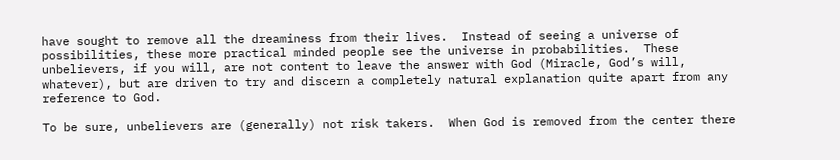have sought to remove all the dreaminess from their lives.  Instead of seeing a universe of possibilities, these more practical minded people see the universe in probabilities.  These unbelievers, if you will, are not content to leave the answer with God (Miracle, God’s will, whatever), but are driven to try and discern a completely natural explanation quite apart from any reference to God.

To be sure, unbelievers are (generally) not risk takers.  When God is removed from the center there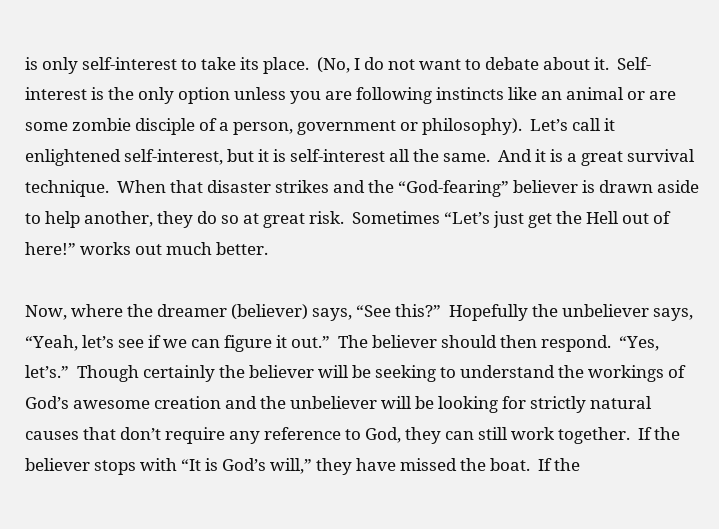is only self-interest to take its place.  (No, I do not want to debate about it.  Self-interest is the only option unless you are following instincts like an animal or are some zombie disciple of a person, government or philosophy).  Let’s call it enlightened self-interest, but it is self-interest all the same.  And it is a great survival technique.  When that disaster strikes and the “God-fearing” believer is drawn aside to help another, they do so at great risk.  Sometimes “Let’s just get the Hell out of here!” works out much better.

Now, where the dreamer (believer) says, “See this?”  Hopefully the unbeliever says, “Yeah, let’s see if we can figure it out.”  The believer should then respond.  “Yes, let’s.”  Though certainly the believer will be seeking to understand the workings of God’s awesome creation and the unbeliever will be looking for strictly natural causes that don’t require any reference to God, they can still work together.  If the believer stops with “It is God’s will,” they have missed the boat.  If the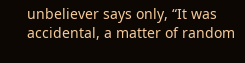unbeliever says only, “It was accidental, a matter of random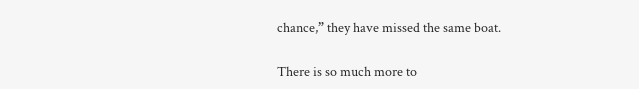chance,” they have missed the same boat.

There is so much more to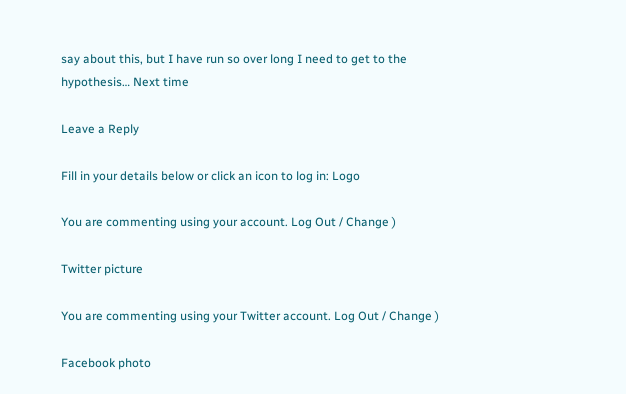say about this, but I have run so over long I need to get to the hypothesis… Next time

Leave a Reply

Fill in your details below or click an icon to log in: Logo

You are commenting using your account. Log Out / Change )

Twitter picture

You are commenting using your Twitter account. Log Out / Change )

Facebook photo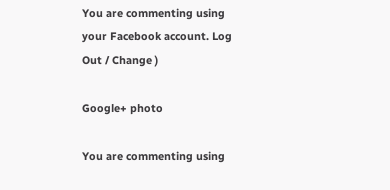You are commenting using your Facebook account. Log Out / Change )

Google+ photo

You are commenting using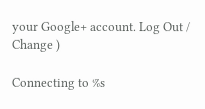your Google+ account. Log Out / Change )

Connecting to %s